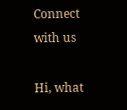Connect with us

Hi, what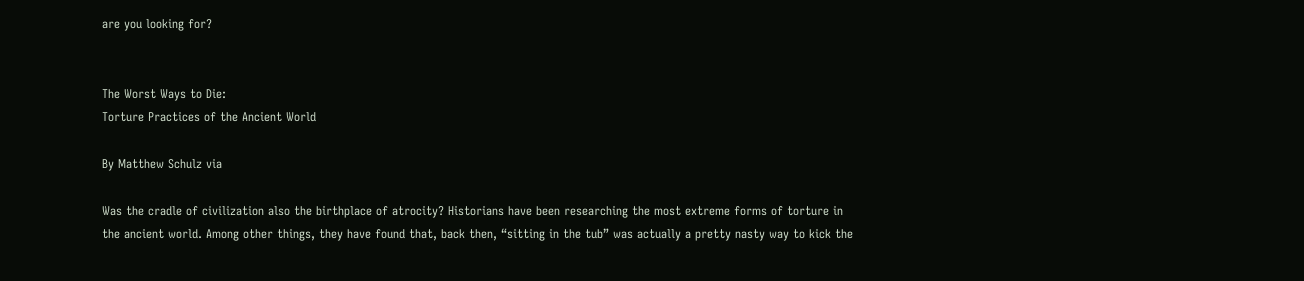are you looking for?


The Worst Ways to Die:
Torture Practices of the Ancient World

By Matthew Schulz via

Was the cradle of civilization also the birthplace of atrocity? Historians have been researching the most extreme forms of torture in the ancient world. Among other things, they have found that, back then, “sitting in the tub” was actually a pretty nasty way to kick the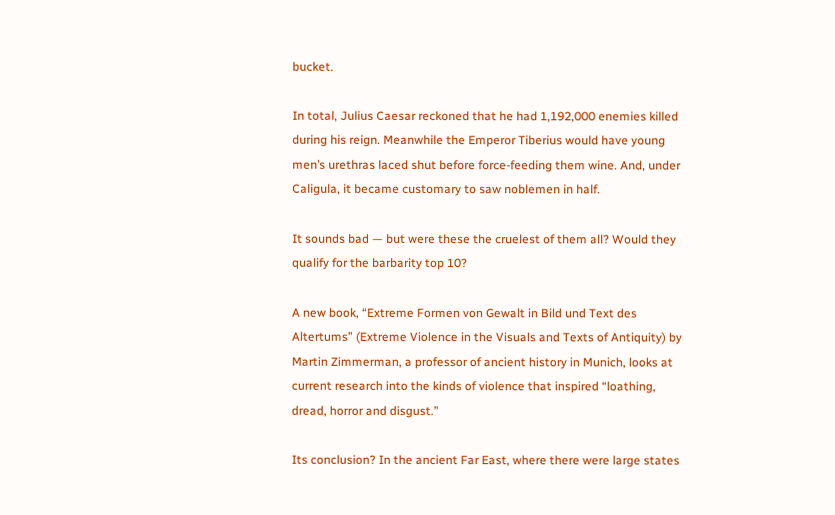bucket.

In total, Julius Caesar reckoned that he had 1,192,000 enemies killed during his reign. Meanwhile the Emperor Tiberius would have young men’s urethras laced shut before force-feeding them wine. And, under Caligula, it became customary to saw noblemen in half.

It sounds bad — but were these the cruelest of them all? Would they qualify for the barbarity top 10?

A new book, “Extreme Formen von Gewalt in Bild und Text des Altertums” (Extreme Violence in the Visuals and Texts of Antiquity) by Martin Zimmerman, a professor of ancient history in Munich, looks at current research into the kinds of violence that inspired “loathing, dread, horror and disgust.”

Its conclusion? In the ancient Far East, where there were large states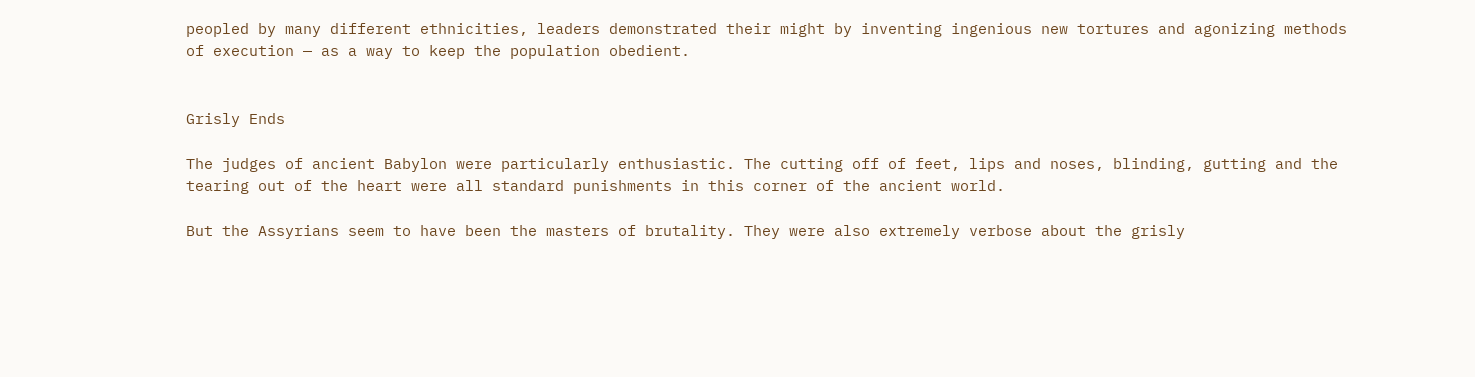peopled by many different ethnicities, leaders demonstrated their might by inventing ingenious new tortures and agonizing methods of execution — as a way to keep the population obedient.


Grisly Ends

The judges of ancient Babylon were particularly enthusiastic. The cutting off of feet, lips and noses, blinding, gutting and the tearing out of the heart were all standard punishments in this corner of the ancient world.

But the Assyrians seem to have been the masters of brutality. They were also extremely verbose about the grisly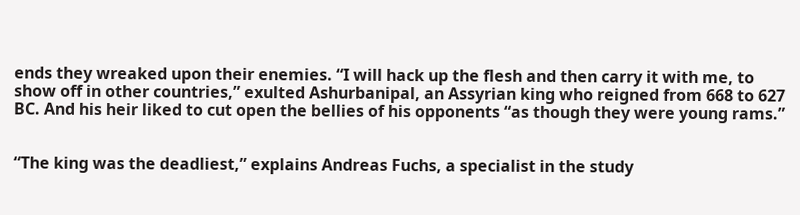ends they wreaked upon their enemies. “I will hack up the flesh and then carry it with me, to show off in other countries,” exulted Ashurbanipal, an Assyrian king who reigned from 668 to 627 BC. And his heir liked to cut open the bellies of his opponents “as though they were young rams.”


“The king was the deadliest,” explains Andreas Fuchs, a specialist in the study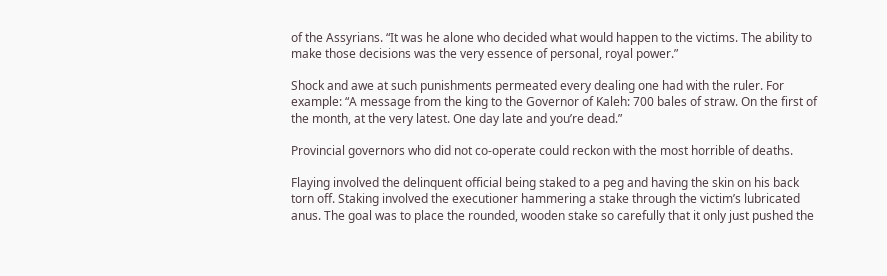of the Assyrians. “It was he alone who decided what would happen to the victims. The ability to make those decisions was the very essence of personal, royal power.”

Shock and awe at such punishments permeated every dealing one had with the ruler. For example: “A message from the king to the Governor of Kaleh: 700 bales of straw. On the first of the month, at the very latest. One day late and you’re dead.”

Provincial governors who did not co-operate could reckon with the most horrible of deaths.

Flaying involved the delinquent official being staked to a peg and having the skin on his back torn off. Staking involved the executioner hammering a stake through the victim’s lubricated anus. The goal was to place the rounded, wooden stake so carefully that it only just pushed the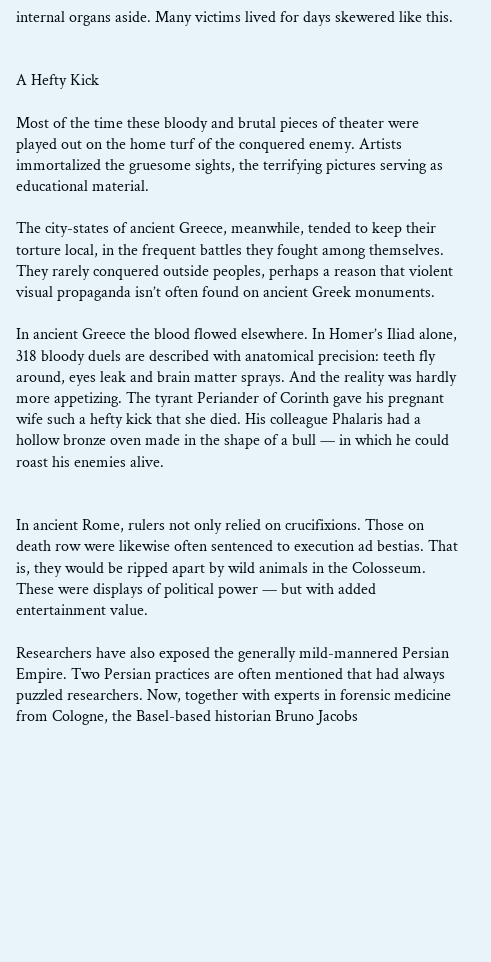internal organs aside. Many victims lived for days skewered like this.


A Hefty Kick

Most of the time these bloody and brutal pieces of theater were played out on the home turf of the conquered enemy. Artists immortalized the gruesome sights, the terrifying pictures serving as educational material.

The city-states of ancient Greece, meanwhile, tended to keep their torture local, in the frequent battles they fought among themselves. They rarely conquered outside peoples, perhaps a reason that violent visual propaganda isn’t often found on ancient Greek monuments.

In ancient Greece the blood flowed elsewhere. In Homer’s Iliad alone, 318 bloody duels are described with anatomical precision: teeth fly around, eyes leak and brain matter sprays. And the reality was hardly more appetizing. The tyrant Periander of Corinth gave his pregnant wife such a hefty kick that she died. His colleague Phalaris had a hollow bronze oven made in the shape of a bull — in which he could roast his enemies alive.


In ancient Rome, rulers not only relied on crucifixions. Those on death row were likewise often sentenced to execution ad bestias. That is, they would be ripped apart by wild animals in the Colosseum. These were displays of political power — but with added entertainment value.

Researchers have also exposed the generally mild-mannered Persian Empire. Two Persian practices are often mentioned that had always puzzled researchers. Now, together with experts in forensic medicine from Cologne, the Basel-based historian Bruno Jacobs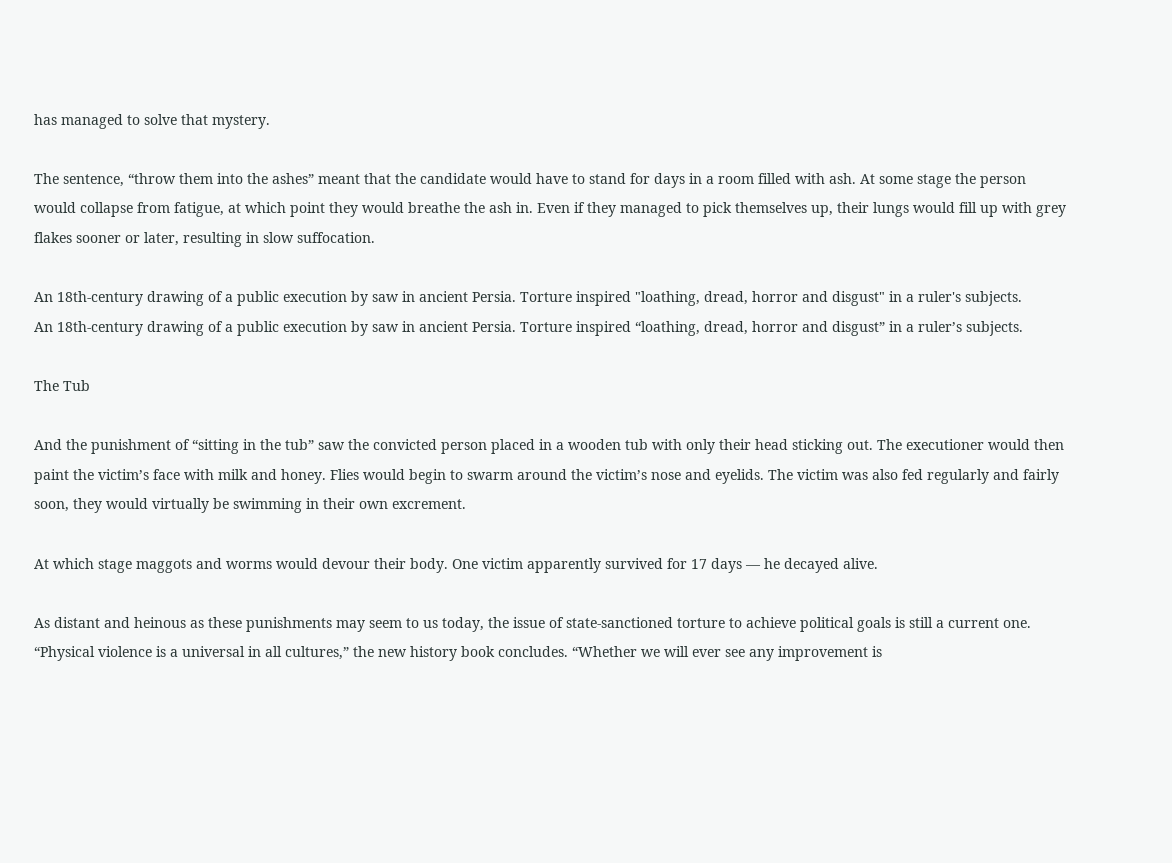has managed to solve that mystery.

The sentence, “throw them into the ashes” meant that the candidate would have to stand for days in a room filled with ash. At some stage the person would collapse from fatigue, at which point they would breathe the ash in. Even if they managed to pick themselves up, their lungs would fill up with grey flakes sooner or later, resulting in slow suffocation.

An 18th-century drawing of a public execution by saw in ancient Persia. Torture inspired "loathing, dread, horror and disgust" in a ruler's subjects.
An 18th-century drawing of a public execution by saw in ancient Persia. Torture inspired “loathing, dread, horror and disgust” in a ruler’s subjects.

The Tub

And the punishment of “sitting in the tub” saw the convicted person placed in a wooden tub with only their head sticking out. The executioner would then paint the victim’s face with milk and honey. Flies would begin to swarm around the victim’s nose and eyelids. The victim was also fed regularly and fairly soon, they would virtually be swimming in their own excrement.

At which stage maggots and worms would devour their body. One victim apparently survived for 17 days — he decayed alive.

As distant and heinous as these punishments may seem to us today, the issue of state-sanctioned torture to achieve political goals is still a current one. “Physical violence is a universal in all cultures,” the new history book concludes. “Whether we will ever see any improvement is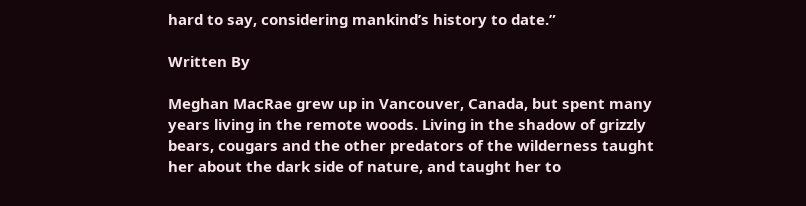hard to say, considering mankind’s history to date.”

Written By

Meghan MacRae grew up in Vancouver, Canada, but spent many years living in the remote woods. Living in the shadow of grizzly bears, cougars and the other predators of the wilderness taught her about the dark side of nature, and taught her to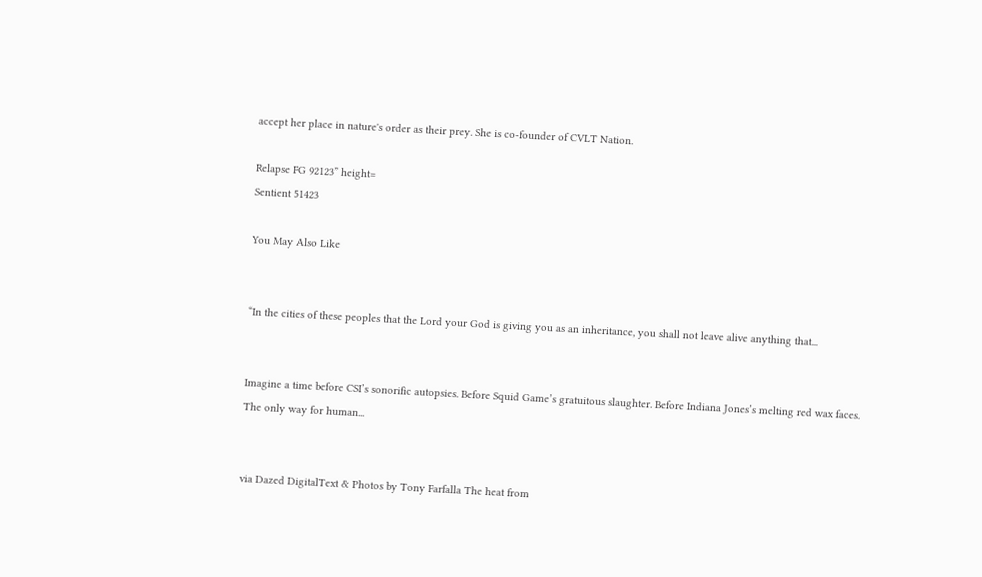accept her place in nature's order as their prey. She is co-founder of CVLT Nation.

Relapse FG 92123” height=
Sentient 51423

You May Also Like


“In the cities of these peoples that the Lord your God is giving you as an inheritance, you shall not leave alive anything that...


Imagine a time before CSI’s sonorific autopsies. Before Squid Game’s gratuitous slaughter. Before Indiana Jones’s melting red wax faces. The only way for human...


via Dazed DigitalText & Photos by Tony Farfalla The heat from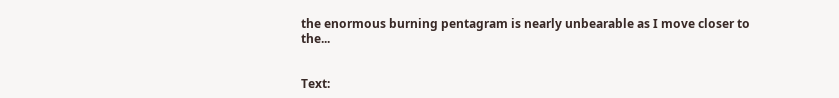the enormous burning pentagram is nearly unbearable as I move closer to the...


Text: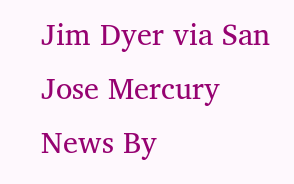Jim Dyer via San Jose Mercury News By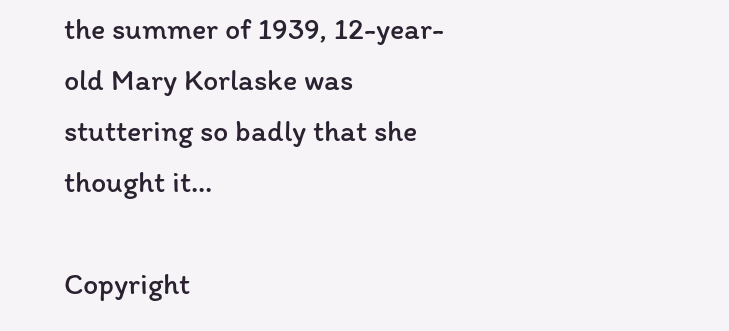the summer of 1939, 12-year-old Mary Korlaske was stuttering so badly that she thought it...

Copyright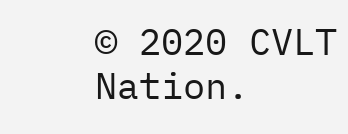© 2020 CVLT Nation.